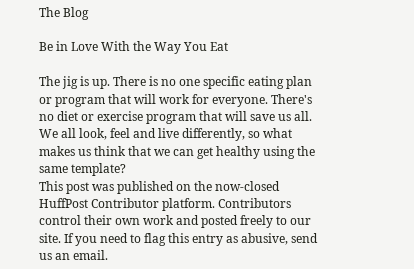The Blog

Be in Love With the Way You Eat

The jig is up. There is no one specific eating plan or program that will work for everyone. There's no diet or exercise program that will save us all. We all look, feel and live differently, so what makes us think that we can get healthy using the same template?
This post was published on the now-closed HuffPost Contributor platform. Contributors control their own work and posted freely to our site. If you need to flag this entry as abusive, send us an email.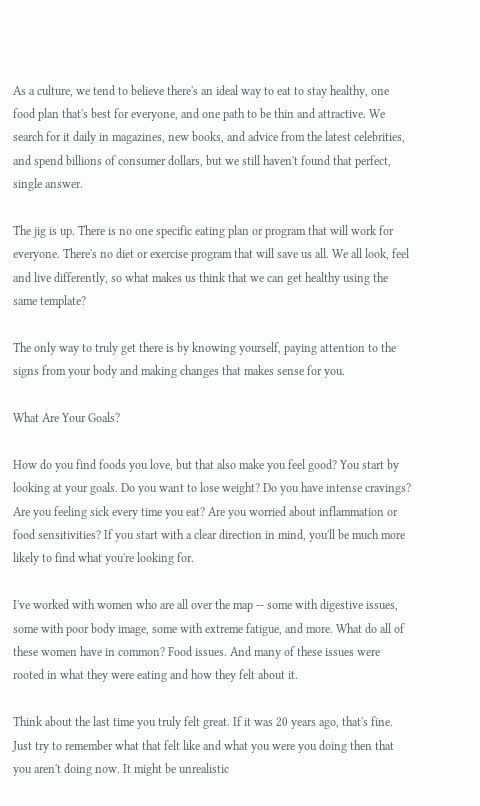As a culture, we tend to believe there's an ideal way to eat to stay healthy, one food plan that's best for everyone, and one path to be thin and attractive. We search for it daily in magazines, new books, and advice from the latest celebrities, and spend billions of consumer dollars, but we still haven't found that perfect, single answer.

The jig is up. There is no one specific eating plan or program that will work for everyone. There's no diet or exercise program that will save us all. We all look, feel and live differently, so what makes us think that we can get healthy using the same template?

The only way to truly get there is by knowing yourself, paying attention to the signs from your body and making changes that makes sense for you.

What Are Your Goals?

How do you find foods you love, but that also make you feel good? You start by looking at your goals. Do you want to lose weight? Do you have intense cravings? Are you feeling sick every time you eat? Are you worried about inflammation or food sensitivities? If you start with a clear direction in mind, you'll be much more likely to find what you're looking for.

I've worked with women who are all over the map -- some with digestive issues, some with poor body image, some with extreme fatigue, and more. What do all of these women have in common? Food issues. And many of these issues were rooted in what they were eating and how they felt about it.

Think about the last time you truly felt great. If it was 20 years ago, that's fine. Just try to remember what that felt like and what you were you doing then that you aren't doing now. It might be unrealistic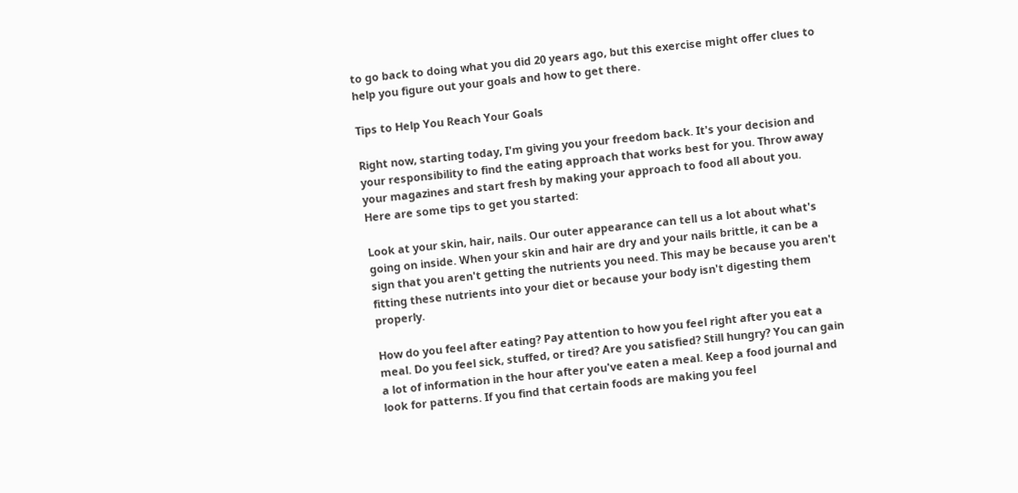to go back to doing what you did 20 years ago, but this exercise might offer clues to help you figure out your goals and how to get there.

Tips to Help You Reach Your Goals

Right now, starting today, I'm giving you your freedom back. It's your decision and your responsibility to find the eating approach that works best for you. Throw away your magazines and start fresh by making your approach to food all about you. Here are some tips to get you started:

Look at your skin, hair, nails. Our outer appearance can tell us a lot about what's going on inside. When your skin and hair are dry and your nails brittle, it can be a sign that you aren't getting the nutrients you need. This may be because you aren't fitting these nutrients into your diet or because your body isn't digesting them properly.

How do you feel after eating? Pay attention to how you feel right after you eat a meal. Do you feel sick, stuffed, or tired? Are you satisfied? Still hungry? You can gain a lot of information in the hour after you've eaten a meal. Keep a food journal and look for patterns. If you find that certain foods are making you feel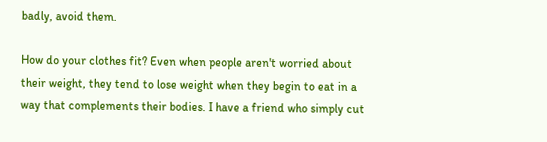badly, avoid them.

How do your clothes fit? Even when people aren't worried about their weight, they tend to lose weight when they begin to eat in a way that complements their bodies. I have a friend who simply cut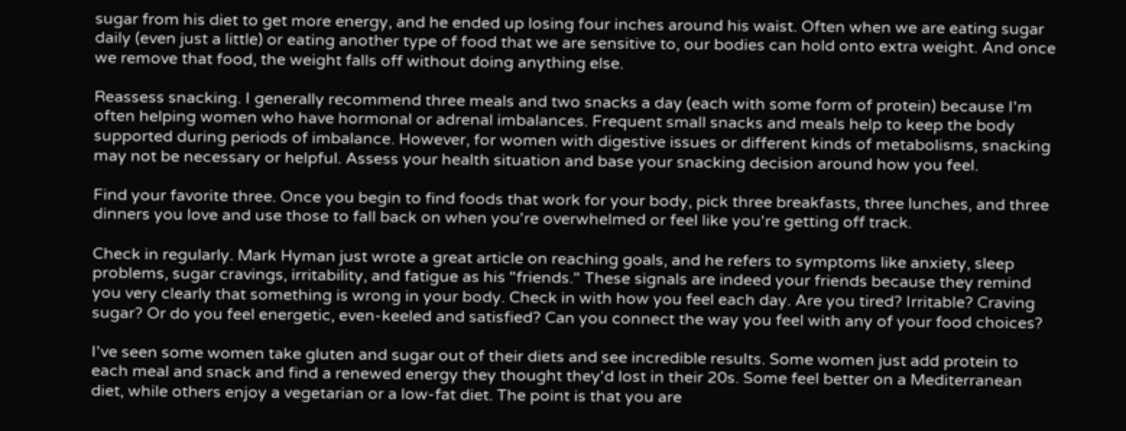sugar from his diet to get more energy, and he ended up losing four inches around his waist. Often when we are eating sugar daily (even just a little) or eating another type of food that we are sensitive to, our bodies can hold onto extra weight. And once we remove that food, the weight falls off without doing anything else.

Reassess snacking. I generally recommend three meals and two snacks a day (each with some form of protein) because I'm often helping women who have hormonal or adrenal imbalances. Frequent small snacks and meals help to keep the body supported during periods of imbalance. However, for women with digestive issues or different kinds of metabolisms, snacking may not be necessary or helpful. Assess your health situation and base your snacking decision around how you feel.

Find your favorite three. Once you begin to find foods that work for your body, pick three breakfasts, three lunches, and three dinners you love and use those to fall back on when you're overwhelmed or feel like you're getting off track.

Check in regularly. Mark Hyman just wrote a great article on reaching goals, and he refers to symptoms like anxiety, sleep problems, sugar cravings, irritability, and fatigue as his "friends." These signals are indeed your friends because they remind you very clearly that something is wrong in your body. Check in with how you feel each day. Are you tired? Irritable? Craving sugar? Or do you feel energetic, even-keeled and satisfied? Can you connect the way you feel with any of your food choices?

I've seen some women take gluten and sugar out of their diets and see incredible results. Some women just add protein to each meal and snack and find a renewed energy they thought they'd lost in their 20s. Some feel better on a Mediterranean diet, while others enjoy a vegetarian or a low-fat diet. The point is that you are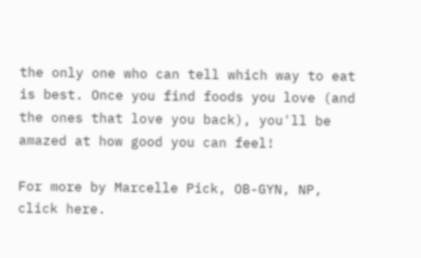the only one who can tell which way to eat is best. Once you find foods you love (and the ones that love you back), you'll be amazed at how good you can feel!

For more by Marcelle Pick, OB-GYN, NP, click here.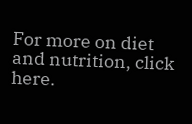For more on diet and nutrition, click here.